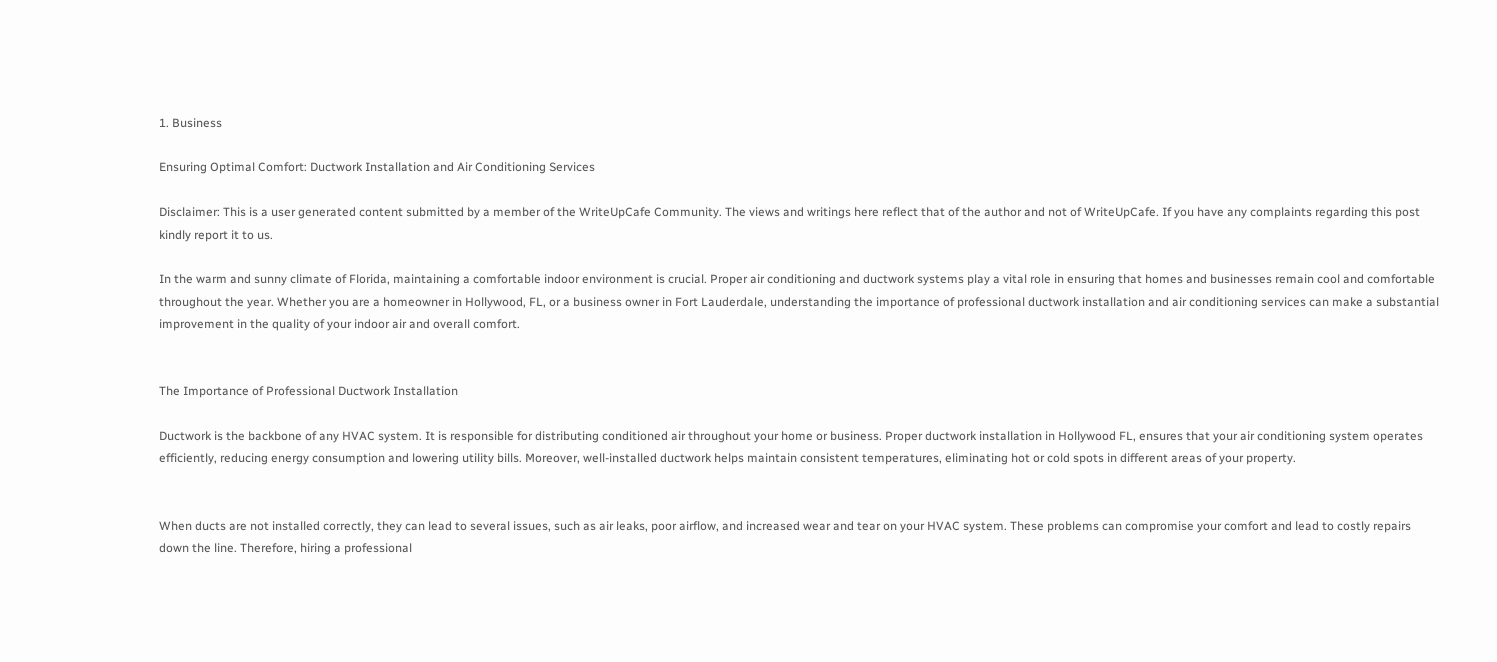1. Business

Ensuring Optimal Comfort: Ductwork Installation and Air Conditioning Services

Disclaimer: This is a user generated content submitted by a member of the WriteUpCafe Community. The views and writings here reflect that of the author and not of WriteUpCafe. If you have any complaints regarding this post kindly report it to us.

In the warm and sunny climate of Florida, maintaining a comfortable indoor environment is crucial. Proper air conditioning and ductwork systems play a vital role in ensuring that homes and businesses remain cool and comfortable throughout the year. Whether you are a homeowner in Hollywood, FL, or a business owner in Fort Lauderdale, understanding the importance of professional ductwork installation and air conditioning services can make a substantial improvement in the quality of your indoor air and overall comfort.


The Importance of Professional Ductwork Installation

Ductwork is the backbone of any HVAC system. It is responsible for distributing conditioned air throughout your home or business. Proper ductwork installation in Hollywood FL, ensures that your air conditioning system operates efficiently, reducing energy consumption and lowering utility bills. Moreover, well-installed ductwork helps maintain consistent temperatures, eliminating hot or cold spots in different areas of your property.


When ducts are not installed correctly, they can lead to several issues, such as air leaks, poor airflow, and increased wear and tear on your HVAC system. These problems can compromise your comfort and lead to costly repairs down the line. Therefore, hiring a professional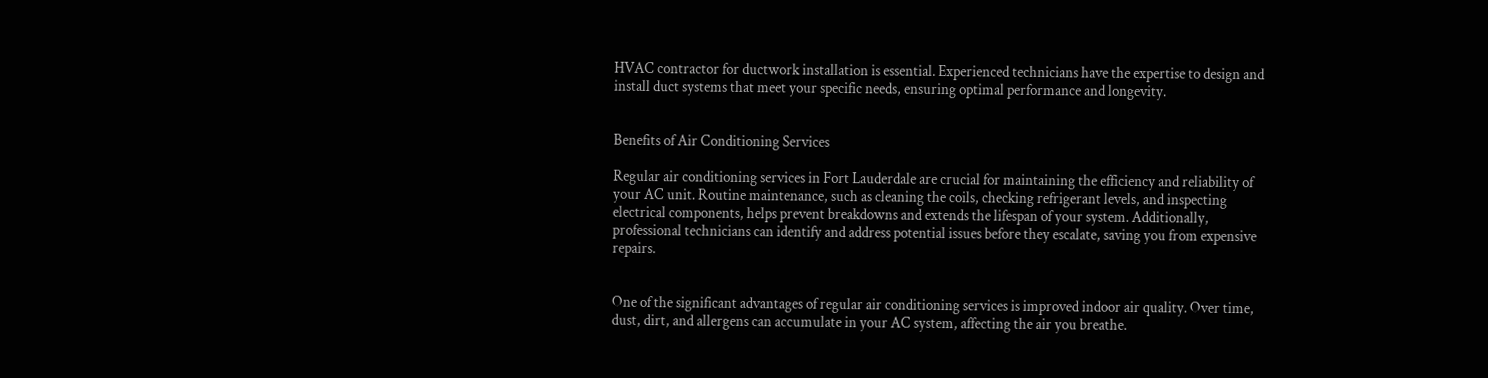HVAC contractor for ductwork installation is essential. Experienced technicians have the expertise to design and install duct systems that meet your specific needs, ensuring optimal performance and longevity.


Benefits of Air Conditioning Services

Regular air conditioning services in Fort Lauderdale are crucial for maintaining the efficiency and reliability of your AC unit. Routine maintenance, such as cleaning the coils, checking refrigerant levels, and inspecting electrical components, helps prevent breakdowns and extends the lifespan of your system. Additionally, professional technicians can identify and address potential issues before they escalate, saving you from expensive repairs.


One of the significant advantages of regular air conditioning services is improved indoor air quality. Over time, dust, dirt, and allergens can accumulate in your AC system, affecting the air you breathe.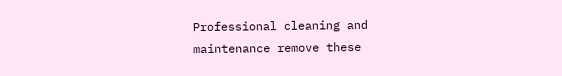Professional cleaning and maintenance remove these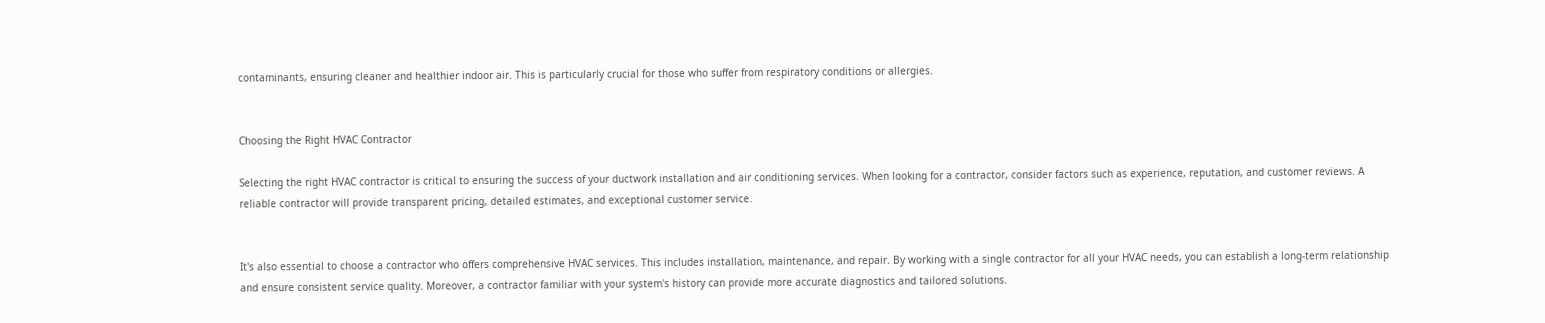contaminants, ensuring cleaner and healthier indoor air. This is particularly crucial for those who suffer from respiratory conditions or allergies.


Choosing the Right HVAC Contractor

Selecting the right HVAC contractor is critical to ensuring the success of your ductwork installation and air conditioning services. When looking for a contractor, consider factors such as experience, reputation, and customer reviews. A reliable contractor will provide transparent pricing, detailed estimates, and exceptional customer service.


It's also essential to choose a contractor who offers comprehensive HVAC services. This includes installation, maintenance, and repair. By working with a single contractor for all your HVAC needs, you can establish a long-term relationship and ensure consistent service quality. Moreover, a contractor familiar with your system's history can provide more accurate diagnostics and tailored solutions.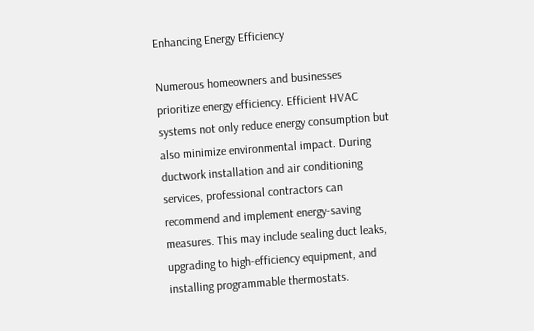Enhancing Energy Efficiency

Numerous homeowners and businesses prioritize energy efficiency. Efficient HVAC systems not only reduce energy consumption but also minimize environmental impact. During ductwork installation and air conditioning services, professional contractors can recommend and implement energy-saving measures. This may include sealing duct leaks, upgrading to high-efficiency equipment, and installing programmable thermostats.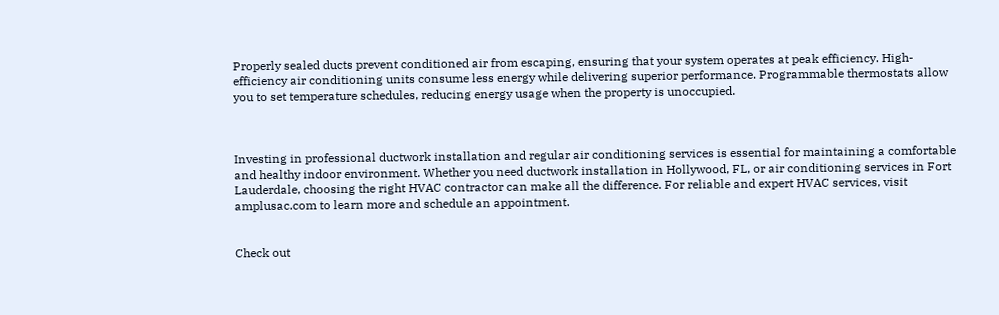Properly sealed ducts prevent conditioned air from escaping, ensuring that your system operates at peak efficiency. High-efficiency air conditioning units consume less energy while delivering superior performance. Programmable thermostats allow you to set temperature schedules, reducing energy usage when the property is unoccupied.



Investing in professional ductwork installation and regular air conditioning services is essential for maintaining a comfortable and healthy indoor environment. Whether you need ductwork installation in Hollywood, FL, or air conditioning services in Fort Lauderdale, choosing the right HVAC contractor can make all the difference. For reliable and expert HVAC services, visit amplusac.com to learn more and schedule an appointment.


Check out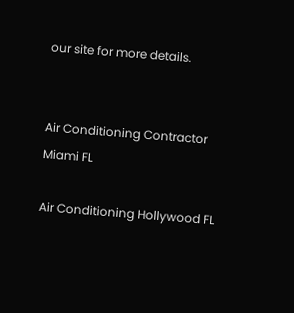our site for more details.


Air Conditioning Contractor Miami FL

Air Conditioning Hollywood FL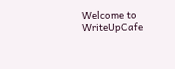Welcome to WriteUpCafe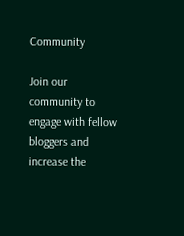Community

Join our community to engage with fellow bloggers and increase the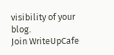visibility of your blog.
Join WriteUpCafe